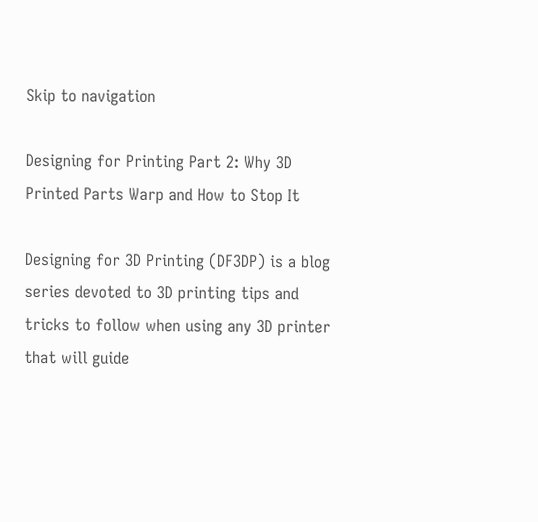Skip to navigation

Designing for Printing Part 2: Why 3D Printed Parts Warp and How to Stop It

Designing for 3D Printing (DF3DP) is a blog series devoted to 3D printing tips and tricks to follow when using any 3D printer that will guide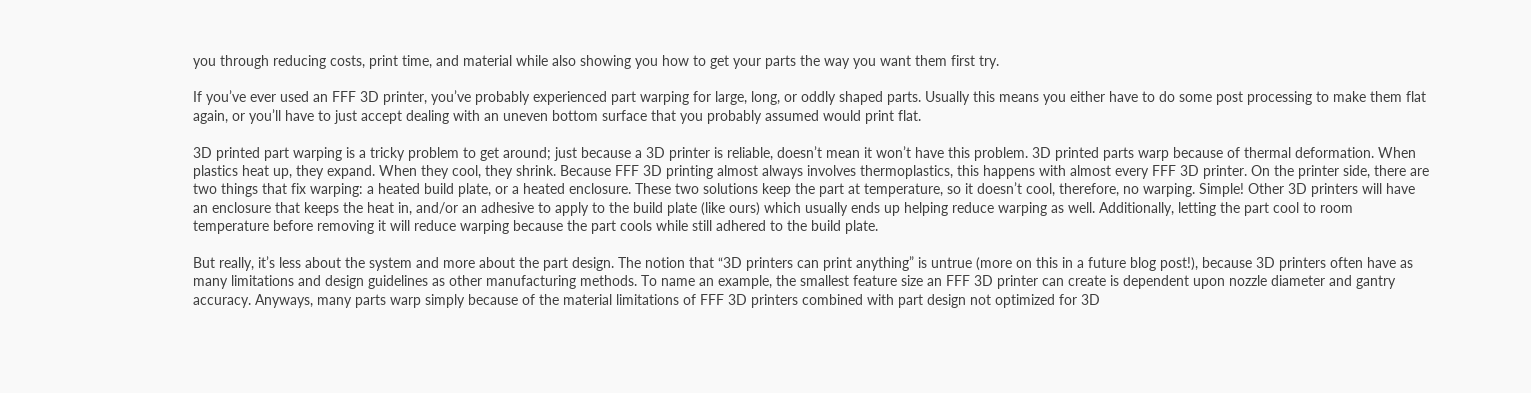you through reducing costs, print time, and material while also showing you how to get your parts the way you want them first try.

If you’ve ever used an FFF 3D printer, you’ve probably experienced part warping for large, long, or oddly shaped parts. Usually this means you either have to do some post processing to make them flat again, or you’ll have to just accept dealing with an uneven bottom surface that you probably assumed would print flat.

3D printed part warping is a tricky problem to get around; just because a 3D printer is reliable, doesn’t mean it won’t have this problem. 3D printed parts warp because of thermal deformation. When plastics heat up, they expand. When they cool, they shrink. Because FFF 3D printing almost always involves thermoplastics, this happens with almost every FFF 3D printer. On the printer side, there are two things that fix warping: a heated build plate, or a heated enclosure. These two solutions keep the part at temperature, so it doesn’t cool, therefore, no warping. Simple! Other 3D printers will have an enclosure that keeps the heat in, and/or an adhesive to apply to the build plate (like ours) which usually ends up helping reduce warping as well. Additionally, letting the part cool to room temperature before removing it will reduce warping because the part cools while still adhered to the build plate.

But really, it’s less about the system and more about the part design. The notion that “3D printers can print anything” is untrue (more on this in a future blog post!), because 3D printers often have as many limitations and design guidelines as other manufacturing methods. To name an example, the smallest feature size an FFF 3D printer can create is dependent upon nozzle diameter and gantry accuracy. Anyways, many parts warp simply because of the material limitations of FFF 3D printers combined with part design not optimized for 3D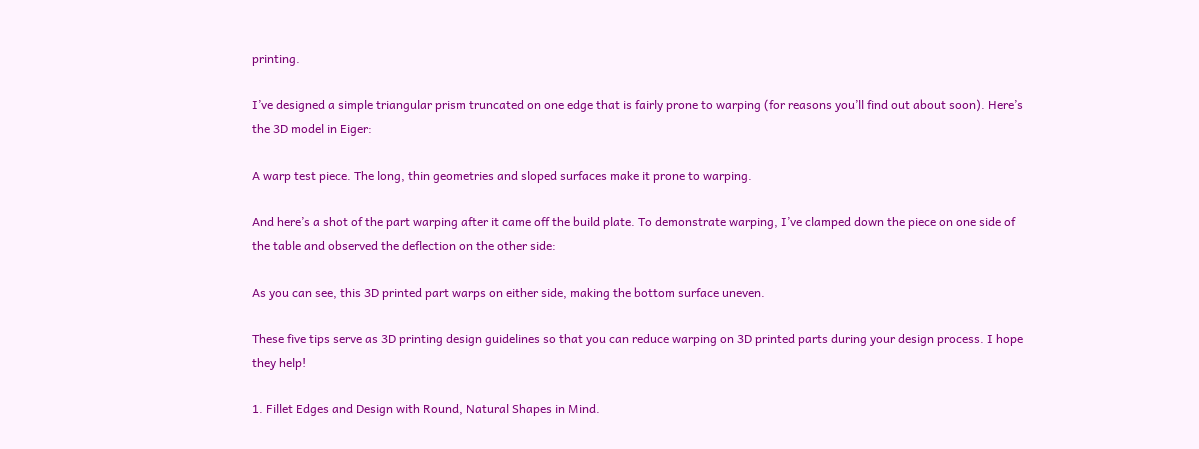printing.

I’ve designed a simple triangular prism truncated on one edge that is fairly prone to warping (for reasons you’ll find out about soon). Here’s the 3D model in Eiger:

A warp test piece. The long, thin geometries and sloped surfaces make it prone to warping.

And here’s a shot of the part warping after it came off the build plate. To demonstrate warping, I’ve clamped down the piece on one side of the table and observed the deflection on the other side:

As you can see, this 3D printed part warps on either side, making the bottom surface uneven.

These five tips serve as 3D printing design guidelines so that you can reduce warping on 3D printed parts during your design process. I hope they help!

1. Fillet Edges and Design with Round, Natural Shapes in Mind.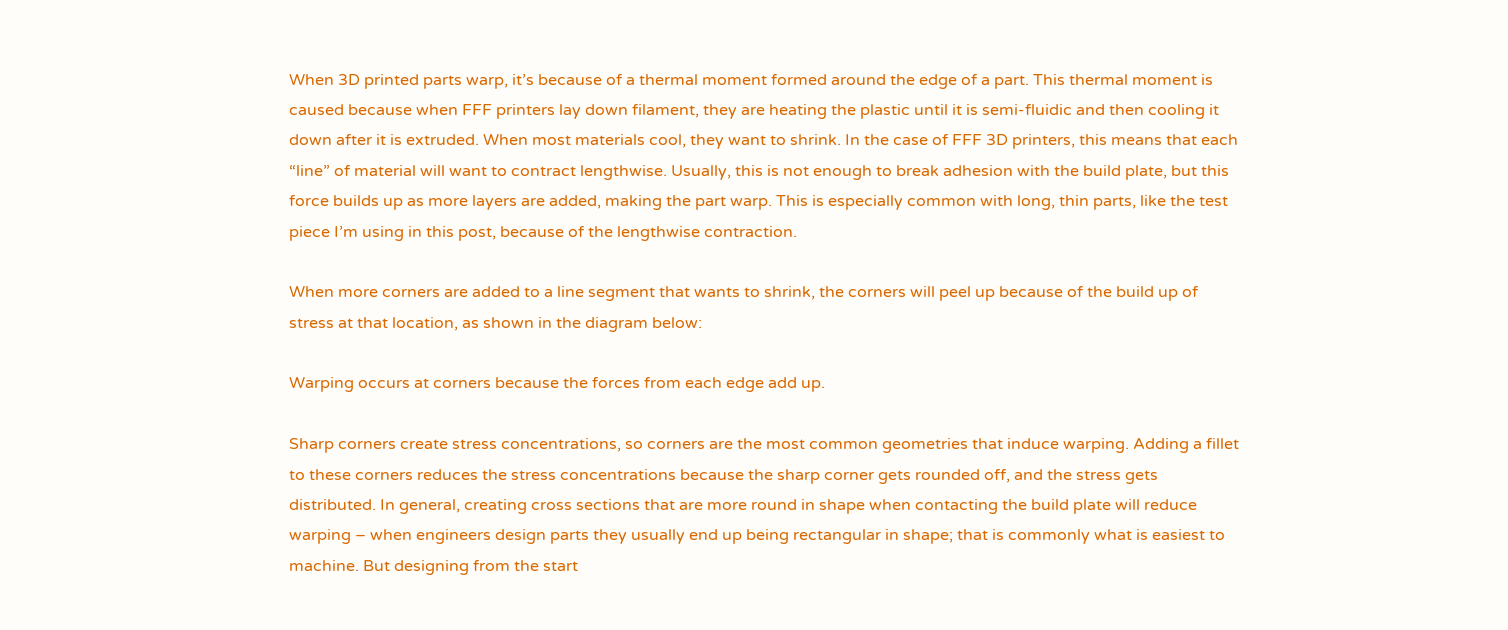When 3D printed parts warp, it’s because of a thermal moment formed around the edge of a part. This thermal moment is caused because when FFF printers lay down filament, they are heating the plastic until it is semi-fluidic and then cooling it down after it is extruded. When most materials cool, they want to shrink. In the case of FFF 3D printers, this means that each “line” of material will want to contract lengthwise. Usually, this is not enough to break adhesion with the build plate, but this force builds up as more layers are added, making the part warp. This is especially common with long, thin parts, like the test piece I’m using in this post, because of the lengthwise contraction.

When more corners are added to a line segment that wants to shrink, the corners will peel up because of the build up of stress at that location, as shown in the diagram below:

Warping occurs at corners because the forces from each edge add up.

Sharp corners create stress concentrations, so corners are the most common geometries that induce warping. Adding a fillet to these corners reduces the stress concentrations because the sharp corner gets rounded off, and the stress gets distributed. In general, creating cross sections that are more round in shape when contacting the build plate will reduce warping – when engineers design parts they usually end up being rectangular in shape; that is commonly what is easiest to machine. But designing from the start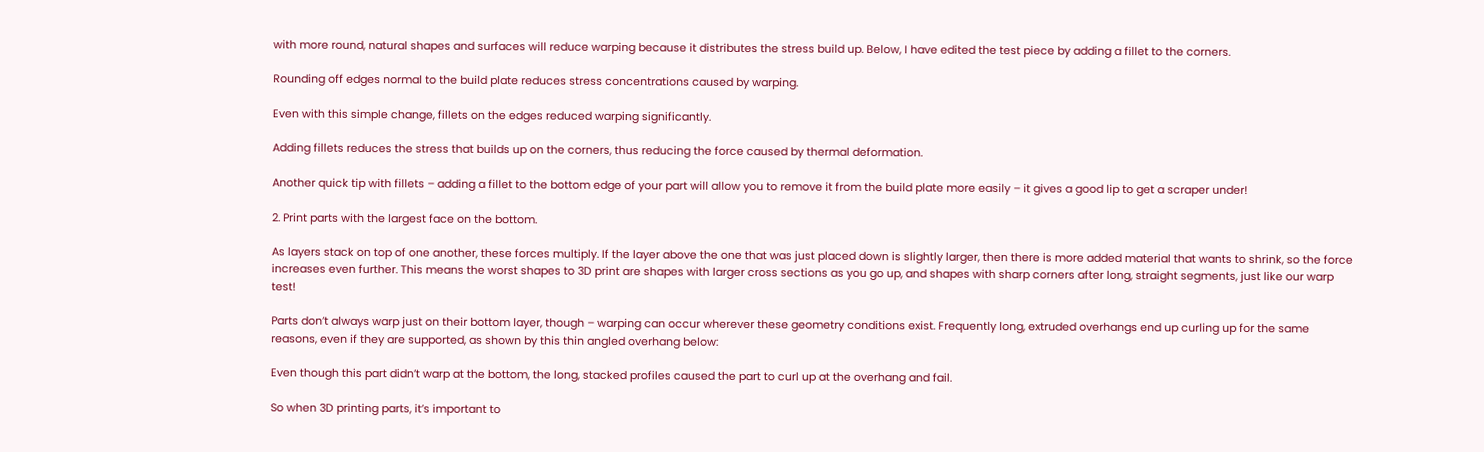with more round, natural shapes and surfaces will reduce warping because it distributes the stress build up. Below, I have edited the test piece by adding a fillet to the corners.

Rounding off edges normal to the build plate reduces stress concentrations caused by warping.

Even with this simple change, fillets on the edges reduced warping significantly.

Adding fillets reduces the stress that builds up on the corners, thus reducing the force caused by thermal deformation.

Another quick tip with fillets – adding a fillet to the bottom edge of your part will allow you to remove it from the build plate more easily – it gives a good lip to get a scraper under!

2. Print parts with the largest face on the bottom.

As layers stack on top of one another, these forces multiply. If the layer above the one that was just placed down is slightly larger, then there is more added material that wants to shrink, so the force increases even further. This means the worst shapes to 3D print are shapes with larger cross sections as you go up, and shapes with sharp corners after long, straight segments, just like our warp test!

Parts don’t always warp just on their bottom layer, though – warping can occur wherever these geometry conditions exist. Frequently long, extruded overhangs end up curling up for the same reasons, even if they are supported, as shown by this thin angled overhang below:

Even though this part didn’t warp at the bottom, the long, stacked profiles caused the part to curl up at the overhang and fail.

So when 3D printing parts, it’s important to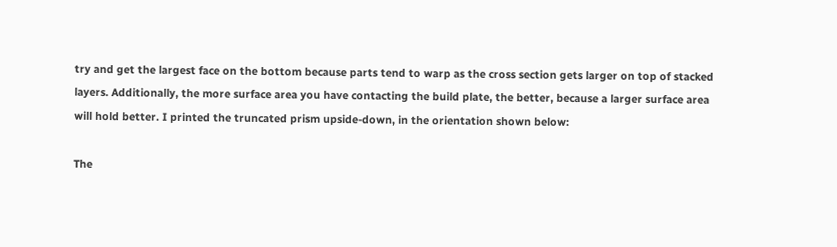try and get the largest face on the bottom because parts tend to warp as the cross section gets larger on top of stacked layers. Additionally, the more surface area you have contacting the build plate, the better, because a larger surface area will hold better. I printed the truncated prism upside-down, in the orientation shown below:

The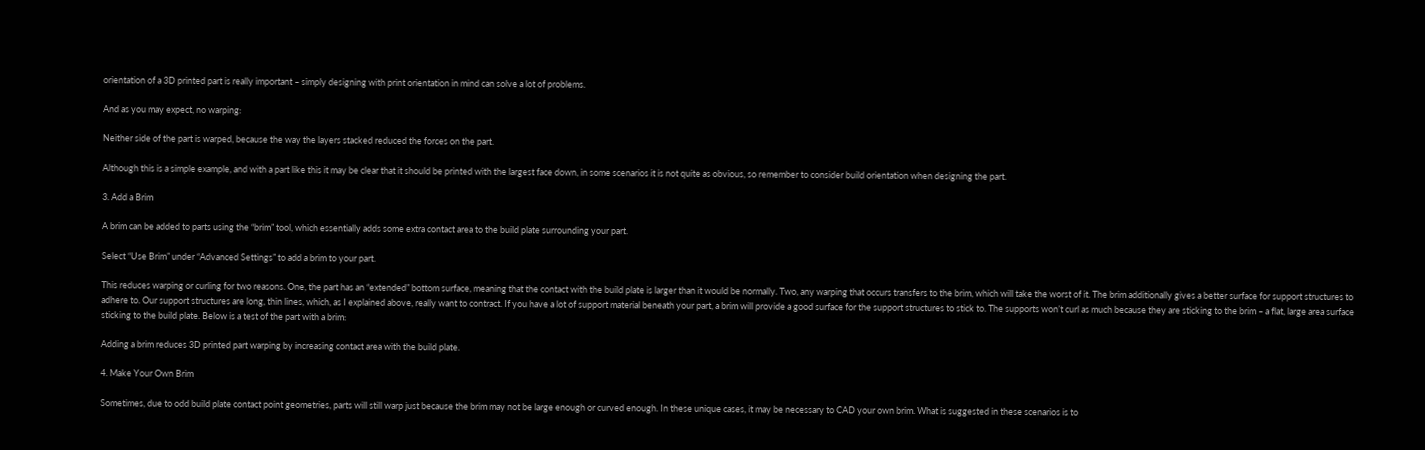orientation of a 3D printed part is really important – simply designing with print orientation in mind can solve a lot of problems.

And as you may expect, no warping:

Neither side of the part is warped, because the way the layers stacked reduced the forces on the part.

Although this is a simple example, and with a part like this it may be clear that it should be printed with the largest face down, in some scenarios it is not quite as obvious, so remember to consider build orientation when designing the part.

3. Add a Brim

A brim can be added to parts using the “brim” tool, which essentially adds some extra contact area to the build plate surrounding your part.

Select “Use Brim” under “Advanced Settings” to add a brim to your part.

This reduces warping or curling for two reasons. One, the part has an “extended” bottom surface, meaning that the contact with the build plate is larger than it would be normally. Two, any warping that occurs transfers to the brim, which will take the worst of it. The brim additionally gives a better surface for support structures to adhere to. Our support structures are long, thin lines, which, as I explained above, really want to contract. If you have a lot of support material beneath your part, a brim will provide a good surface for the support structures to stick to. The supports won’t curl as much because they are sticking to the brim – a flat, large area surface sticking to the build plate. Below is a test of the part with a brim:

Adding a brim reduces 3D printed part warping by increasing contact area with the build plate.

4. Make Your Own Brim

Sometimes, due to odd build plate contact point geometries, parts will still warp just because the brim may not be large enough or curved enough. In these unique cases, it may be necessary to CAD your own brim. What is suggested in these scenarios is to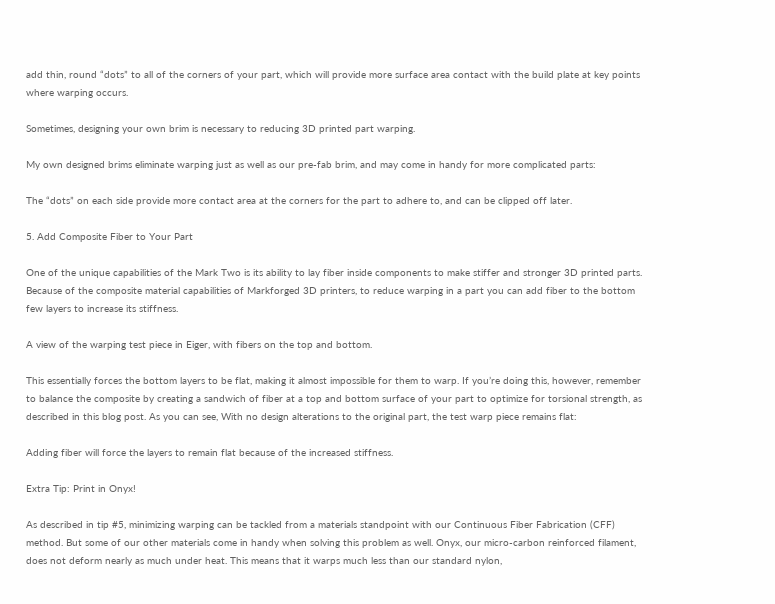add thin, round “dots” to all of the corners of your part, which will provide more surface area contact with the build plate at key points where warping occurs.

Sometimes, designing your own brim is necessary to reducing 3D printed part warping.

My own designed brims eliminate warping just as well as our pre-fab brim, and may come in handy for more complicated parts:

The “dots” on each side provide more contact area at the corners for the part to adhere to, and can be clipped off later.

5. Add Composite Fiber to Your Part

One of the unique capabilities of the Mark Two is its ability to lay fiber inside components to make stiffer and stronger 3D printed parts. Because of the composite material capabilities of Markforged 3D printers, to reduce warping in a part you can add fiber to the bottom few layers to increase its stiffness.

A view of the warping test piece in Eiger, with fibers on the top and bottom.

This essentially forces the bottom layers to be flat, making it almost impossible for them to warp. If you’re doing this, however, remember to balance the composite by creating a sandwich of fiber at a top and bottom surface of your part to optimize for torsional strength, as described in this blog post. As you can see, With no design alterations to the original part, the test warp piece remains flat:

Adding fiber will force the layers to remain flat because of the increased stiffness.

Extra Tip: Print in Onyx!

As described in tip #5, minimizing warping can be tackled from a materials standpoint with our Continuous Fiber Fabrication (CFF) method. But some of our other materials come in handy when solving this problem as well. Onyx, our micro-carbon reinforced filament, does not deform nearly as much under heat. This means that it warps much less than our standard nylon,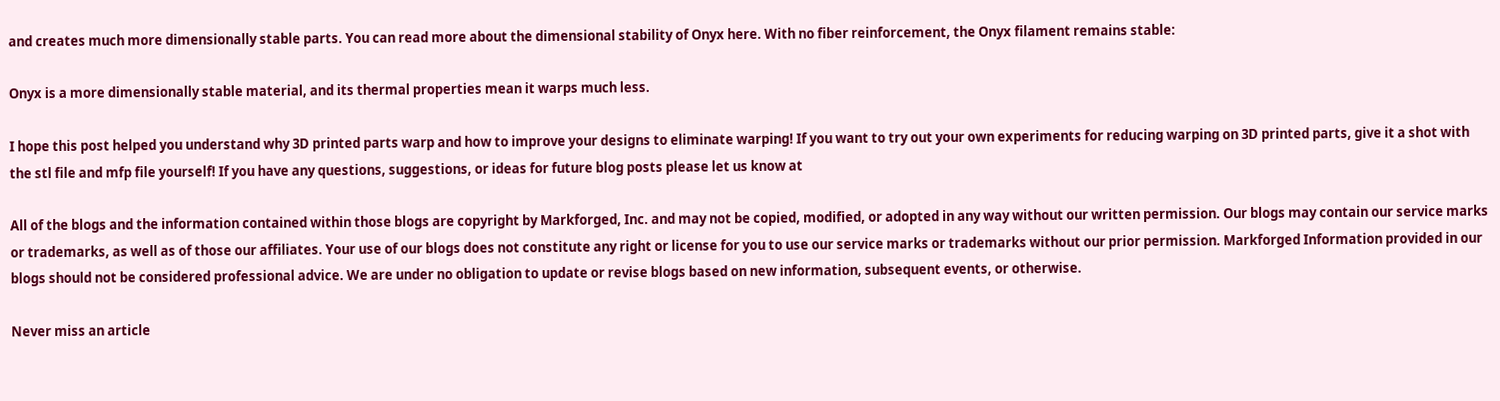and creates much more dimensionally stable parts. You can read more about the dimensional stability of Onyx here. With no fiber reinforcement, the Onyx filament remains stable:

Onyx is a more dimensionally stable material, and its thermal properties mean it warps much less.

I hope this post helped you understand why 3D printed parts warp and how to improve your designs to eliminate warping! If you want to try out your own experiments for reducing warping on 3D printed parts, give it a shot with the stl file and mfp file yourself! If you have any questions, suggestions, or ideas for future blog posts please let us know at

All of the blogs and the information contained within those blogs are copyright by Markforged, Inc. and may not be copied, modified, or adopted in any way without our written permission. Our blogs may contain our service marks or trademarks, as well as of those our affiliates. Your use of our blogs does not constitute any right or license for you to use our service marks or trademarks without our prior permission. Markforged Information provided in our blogs should not be considered professional advice. We are under no obligation to update or revise blogs based on new information, subsequent events, or otherwise.

Never miss an article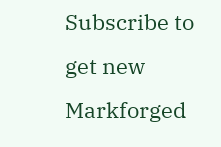Subscribe to get new Markforged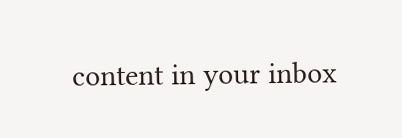content in your inbox